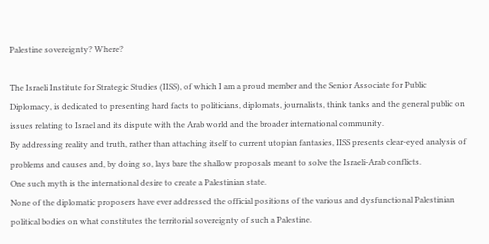Palestine sovereignty? Where?

The Israeli Institute for Strategic Studies (IISS), of which I am a proud member and the Senior Associate for Public Diplomacy, is dedicated to presenting hard facts to politicians, diplomats, journalists, think tanks and the general public on issues relating to Israel and its dispute with the Arab world and the broader international community.
By addressing reality and truth, rather than attaching itself to current utopian fantasies, IISS presents clear-eyed analysis of problems and causes and, by doing so, lays bare the shallow proposals meant to solve the Israeli-Arab conflicts.
One such myth is the international desire to create a Palestinian state.
None of the diplomatic proposers have ever addressed the official positions of the various and dysfunctional Palestinian political bodies on what constitutes the territorial sovereignty of such a Palestine.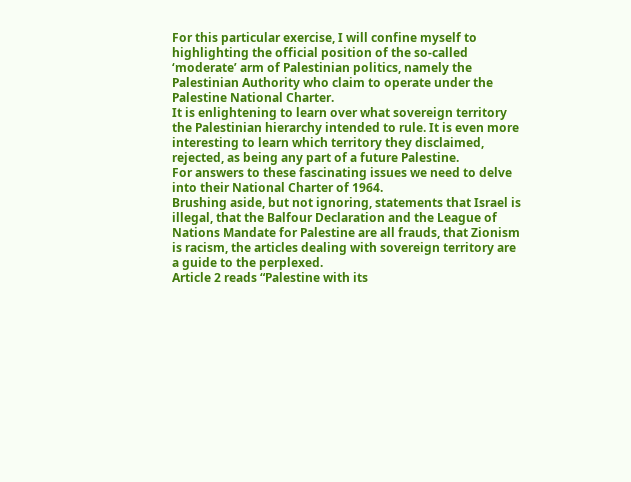For this particular exercise, I will confine myself to highlighting the official position of the so-called ‘moderate’ arm of Palestinian politics, namely the Palestinian Authority who claim to operate under the Palestine National Charter.
It is enlightening to learn over what sovereign territory the Palestinian hierarchy intended to rule. It is even more interesting to learn which territory they disclaimed, rejected, as being any part of a future Palestine.
For answers to these fascinating issues we need to delve into their National Charter of 1964.
Brushing aside, but not ignoring, statements that Israel is illegal, that the Balfour Declaration and the League of Nations Mandate for Palestine are all frauds, that Zionism is racism, the articles dealing with sovereign territory are a guide to the perplexed.
Article 2 reads “Palestine with its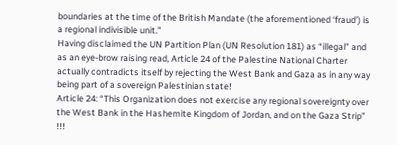boundaries at the time of the British Mandate (the aforementioned ‘fraud’) is a regional indivisible unit.”
Having disclaimed the UN Partition Plan (UN Resolution 181) as “illegal” and as an eye-brow raising read, Article 24 of the Palestine National Charter actually contradicts itself by rejecting the West Bank and Gaza as in any way being part of a sovereign Palestinian state!
Article 24: “This Organization does not exercise any regional sovereignty over the West Bank in the Hashemite Kingdom of Jordan, and on the Gaza Strip” !!!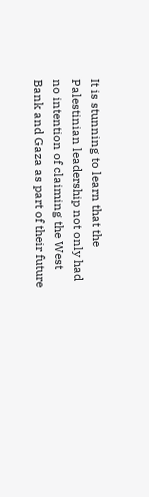It is stunning to learn that the Palestinian leadership not only had no intention of claiming the West Bank and Gaza as part of their future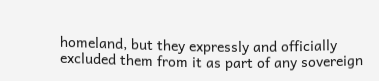homeland, but they expressly and officially excluded them from it as part of any sovereign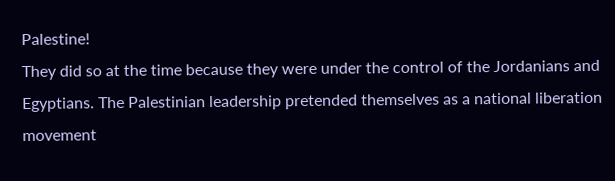Palestine!
They did so at the time because they were under the control of the Jordanians and Egyptians. The Palestinian leadership pretended themselves as a national liberation movement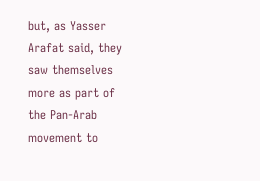but, as Yasser Arafat said, they saw themselves more as part of the Pan-Arab movement to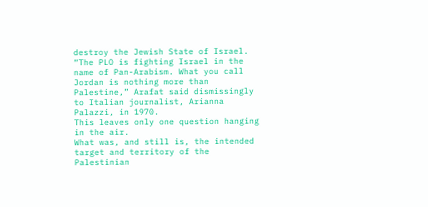destroy the Jewish State of Israel.
“The PLO is fighting Israel in the name of Pan-Arabism. What you call Jordan is nothing more than Palestine,” Arafat said dismissingly to Italian journalist, Arianna Palazzi, in 1970.
This leaves only one question hanging in the air.
What was, and still is, the intended target and territory of the Palestinian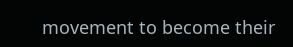movement to become their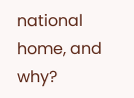national home, and why?